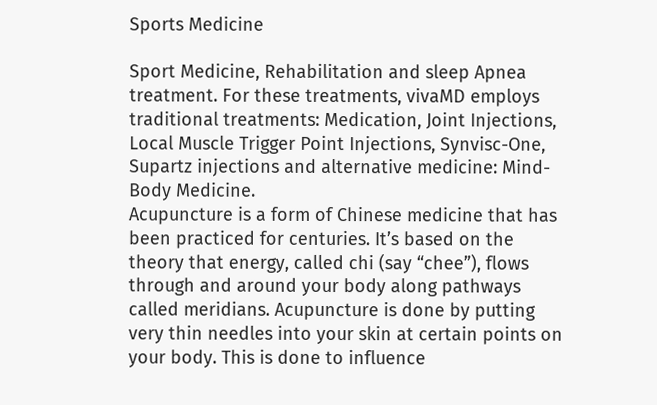Sports Medicine

Sport Medicine, Rehabilitation and sleep Apnea treatment. For these treatments, vivaMD employs traditional treatments: Medication, Joint Injections, Local Muscle Trigger Point Injections, Synvisc-One, Supartz injections and alternative medicine: Mind-Body Medicine.
Acupuncture is a form of Chinese medicine that has been practiced for centuries. It’s based on the theory that energy, called chi (say “chee”), flows through and around your body along pathways called meridians. Acupuncture is done by putting very thin needles into your skin at certain points on your body. This is done to influence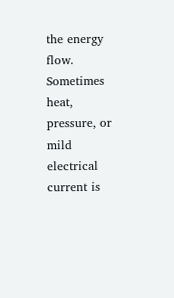the energy flow. Sometimes heat, pressure, or mild electrical current is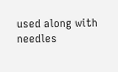used along with needles